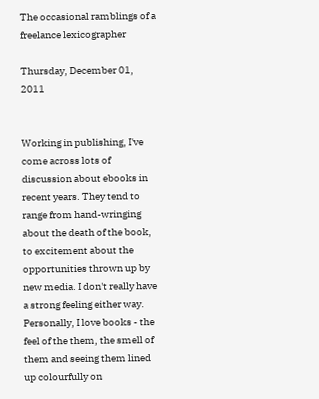The occasional ramblings of a freelance lexicographer

Thursday, December 01, 2011


Working in publishing, I've come across lots of discussion about ebooks in recent years. They tend to range from hand-wringing about the death of the book, to excitement about the opportunities thrown up by new media. I don't really have a strong feeling either way. Personally, I love books - the feel of the them, the smell of them and seeing them lined up colourfully on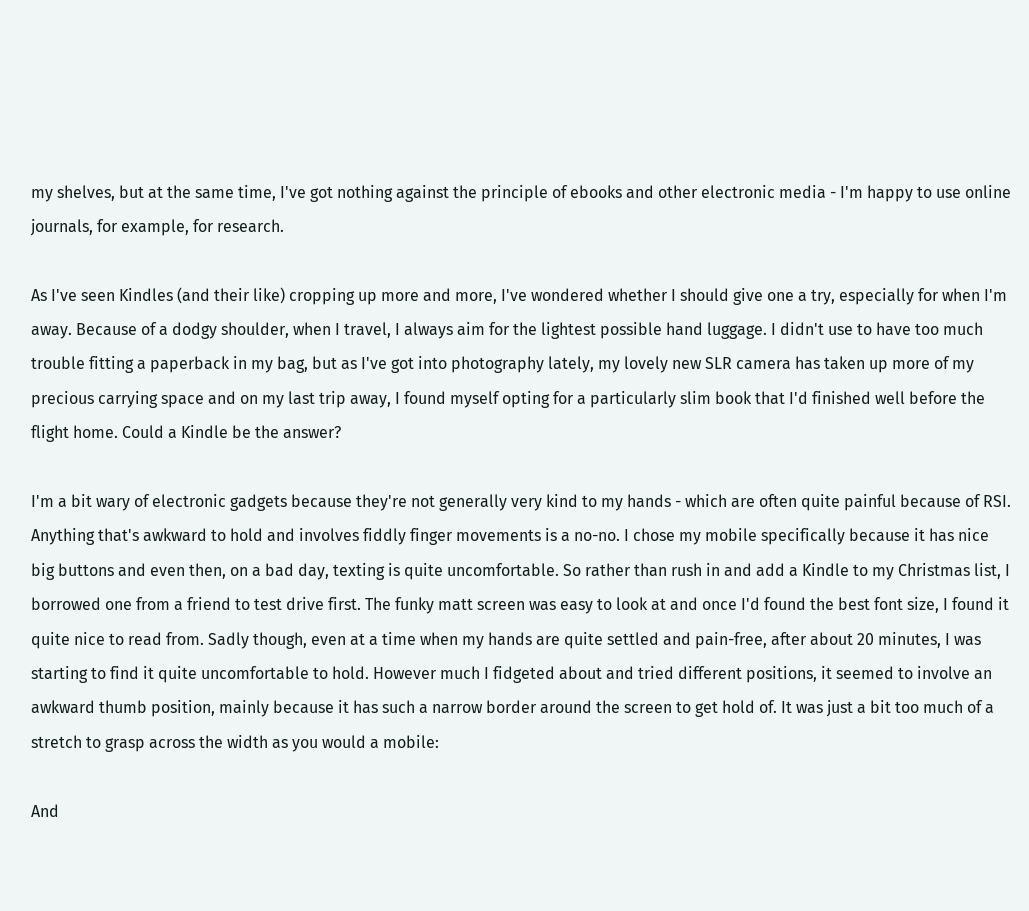my shelves, but at the same time, I've got nothing against the principle of ebooks and other electronic media - I'm happy to use online journals, for example, for research.

As I've seen Kindles (and their like) cropping up more and more, I've wondered whether I should give one a try, especially for when I'm away. Because of a dodgy shoulder, when I travel, I always aim for the lightest possible hand luggage. I didn't use to have too much trouble fitting a paperback in my bag, but as I've got into photography lately, my lovely new SLR camera has taken up more of my precious carrying space and on my last trip away, I found myself opting for a particularly slim book that I'd finished well before the flight home. Could a Kindle be the answer?

I'm a bit wary of electronic gadgets because they're not generally very kind to my hands - which are often quite painful because of RSI. Anything that's awkward to hold and involves fiddly finger movements is a no-no. I chose my mobile specifically because it has nice big buttons and even then, on a bad day, texting is quite uncomfortable. So rather than rush in and add a Kindle to my Christmas list, I borrowed one from a friend to test drive first. The funky matt screen was easy to look at and once I'd found the best font size, I found it quite nice to read from. Sadly though, even at a time when my hands are quite settled and pain-free, after about 20 minutes, I was starting to find it quite uncomfortable to hold. However much I fidgeted about and tried different positions, it seemed to involve an awkward thumb position, mainly because it has such a narrow border around the screen to get hold of. It was just a bit too much of a stretch to grasp across the width as you would a mobile:

And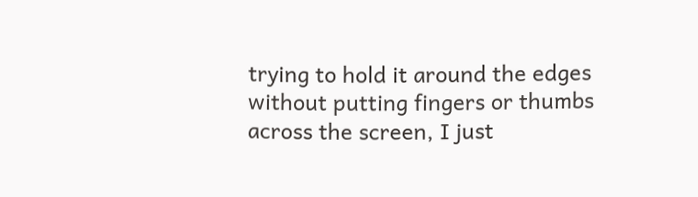trying to hold it around the edges without putting fingers or thumbs across the screen, I just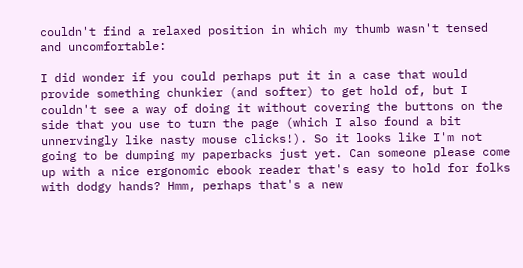couldn't find a relaxed position in which my thumb wasn't tensed and uncomfortable:

I did wonder if you could perhaps put it in a case that would provide something chunkier (and softer) to get hold of, but I couldn't see a way of doing it without covering the buttons on the side that you use to turn the page (which I also found a bit unnervingly like nasty mouse clicks!). So it looks like I'm not going to be dumping my paperbacks just yet. Can someone please come up with a nice ergonomic ebook reader that's easy to hold for folks with dodgy hands? Hmm, perhaps that's a new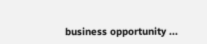business opportunity ...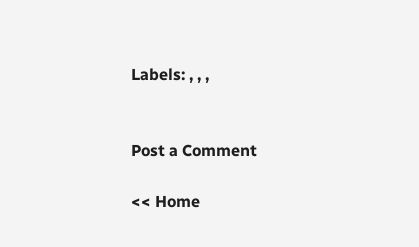Labels: , , ,


Post a Comment

<< Home